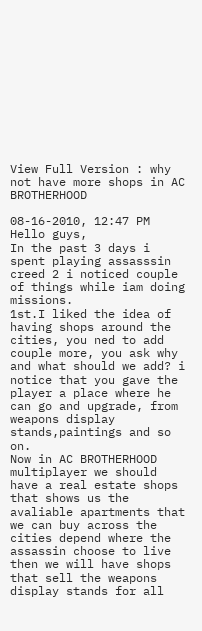View Full Version : why not have more shops in AC BROTHERHOOD

08-16-2010, 12:47 PM
Hello guys,
In the past 3 days i spent playing assasssin creed 2 i noticed couple of things while iam doing missions.
1st.I liked the idea of having shops around the cities, you ned to add couple more, you ask why and what should we add? i notice that you gave the player a place where he can go and upgrade, from weapons display stands,paintings and so on.
Now in AC BROTHERHOOD multiplayer we should have a real estate shops that shows us the avaliable apartments that we can buy across the cities depend where the assassin choose to live
then we will have shops that sell the weapons display stands for all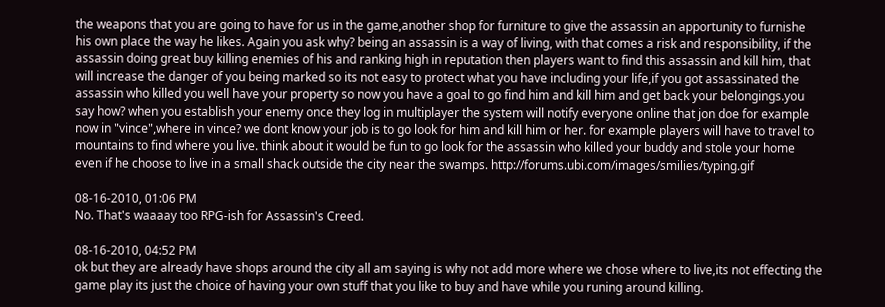the weapons that you are going to have for us in the game,another shop for furniture to give the assassin an apportunity to furnishe his own place the way he likes. Again you ask why? being an assassin is a way of living, with that comes a risk and responsibility, if the assassin doing great buy killing enemies of his and ranking high in reputation then players want to find this assassin and kill him, that will increase the danger of you being marked so its not easy to protect what you have including your life,if you got assassinated the assassin who killed you well have your property so now you have a goal to go find him and kill him and get back your belongings.you say how? when you establish your enemy once they log in multiplayer the system will notify everyone online that jon doe for example now in "vince",where in vince? we dont know your job is to go look for him and kill him or her. for example players will have to travel to mountains to find where you live. think about it would be fun to go look for the assassin who killed your buddy and stole your home even if he choose to live in a small shack outside the city near the swamps. http://forums.ubi.com/images/smilies/typing.gif

08-16-2010, 01:06 PM
No. That's waaaay too RPG-ish for Assassin's Creed.

08-16-2010, 04:52 PM
ok but they are already have shops around the city all am saying is why not add more where we chose where to live,its not effecting the game play its just the choice of having your own stuff that you like to buy and have while you runing around killing.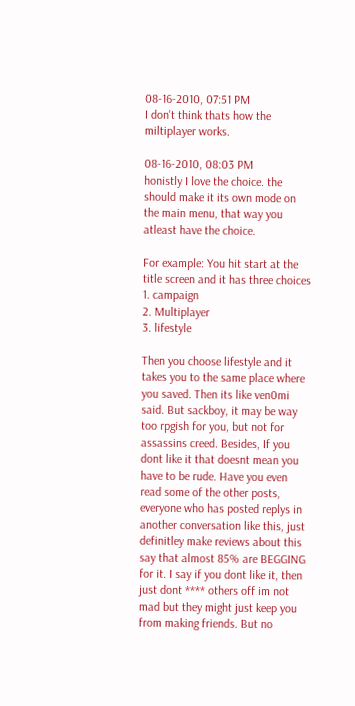08-16-2010, 07:51 PM
I don't think thats how the miltiplayer works.

08-16-2010, 08:03 PM
honistly I love the choice. the should make it its own mode on the main menu, that way you atleast have the choice.

For example: You hit start at the title screen and it has three choices
1. campaign
2. Multiplayer
3. lifestyle

Then you choose lifestyle and it takes you to the same place where you saved. Then its like ven0mi said. But sackboy, it may be way too rpgish for you, but not for assassins creed. Besides, If you dont like it that doesnt mean you have to be rude. Have you even read some of the other posts, everyone who has posted replys in another conversation like this, just definitley make reviews about this say that almost 85% are BEGGING for it. I say if you dont like it, then just dont **** others off im not mad but they might just keep you from making friends. But no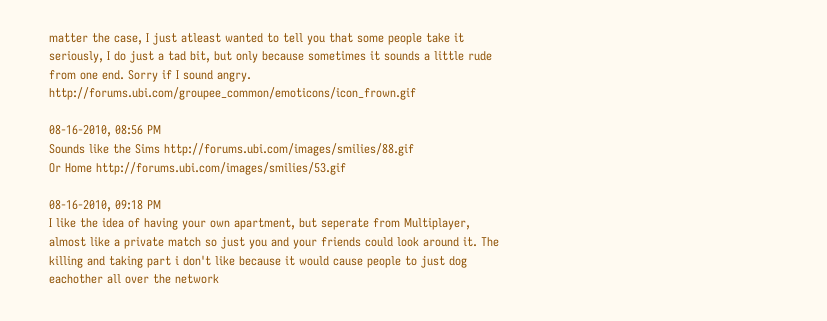matter the case, I just atleast wanted to tell you that some people take it seriously, I do just a tad bit, but only because sometimes it sounds a little rude from one end. Sorry if I sound angry. http://forums.ubi.com/groupee_common/emoticons/icon_frown.gif

08-16-2010, 08:56 PM
Sounds like the Sims http://forums.ubi.com/images/smilies/88.gif
Or Home http://forums.ubi.com/images/smilies/53.gif

08-16-2010, 09:18 PM
I like the idea of having your own apartment, but seperate from Multiplayer, almost like a private match so just you and your friends could look around it. The killing and taking part i don't like because it would cause people to just dog eachother all over the network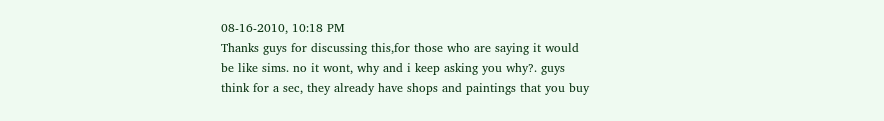08-16-2010, 10:18 PM
Thanks guys for discussing this,for those who are saying it would be like sims. no it wont, why and i keep asking you why?. guys think for a sec, they already have shops and paintings that you buy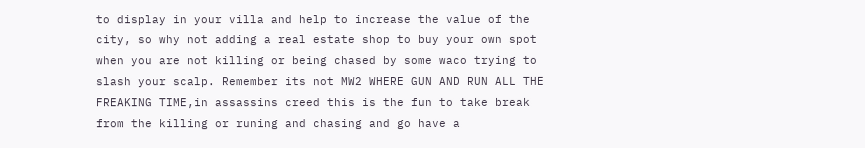to display in your villa and help to increase the value of the city, so why not adding a real estate shop to buy your own spot when you are not killing or being chased by some waco trying to slash your scalp. Remember its not MW2 WHERE GUN AND RUN ALL THE FREAKING TIME,in assassins creed this is the fun to take break from the killing or runing and chasing and go have a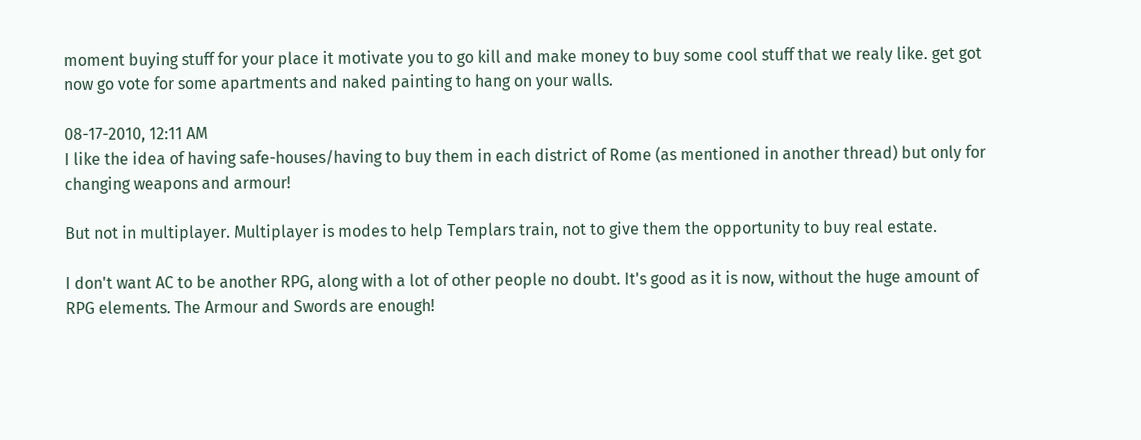moment buying stuff for your place it motivate you to go kill and make money to buy some cool stuff that we realy like. get got now go vote for some apartments and naked painting to hang on your walls.

08-17-2010, 12:11 AM
I like the idea of having safe-houses/having to buy them in each district of Rome (as mentioned in another thread) but only for changing weapons and armour!

But not in multiplayer. Multiplayer is modes to help Templars train, not to give them the opportunity to buy real estate.

I don't want AC to be another RPG, along with a lot of other people no doubt. It's good as it is now, without the huge amount of RPG elements. The Armour and Swords are enough!